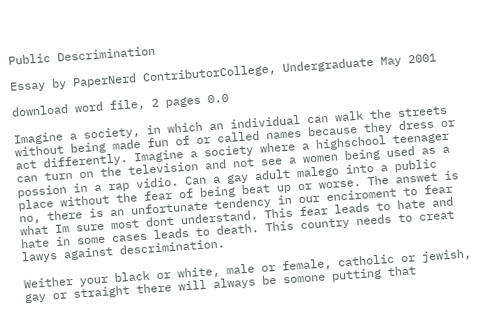Public Descrimination

Essay by PaperNerd ContributorCollege, Undergraduate May 2001

download word file, 2 pages 0.0

Imagine a society, in which an individual can walk the streets without being made fun of or called names because they dress or act differently. Imagine a society where a highschool teenager can turn on the television and not see a women being used as a possion in a rap vidio. Can a gay adult malego into a public place without the fear of being beat up or worse. The answet is no, there is an unfortunate tendency in our enciroment to fear what Im sure most dont understand. This fear leads to hate and hate in some cases leads to death. This country needs to creat lawys against descrimination.

Weither your black or white, male or female, catholic or jewish, gay or straight there will always be somone putting that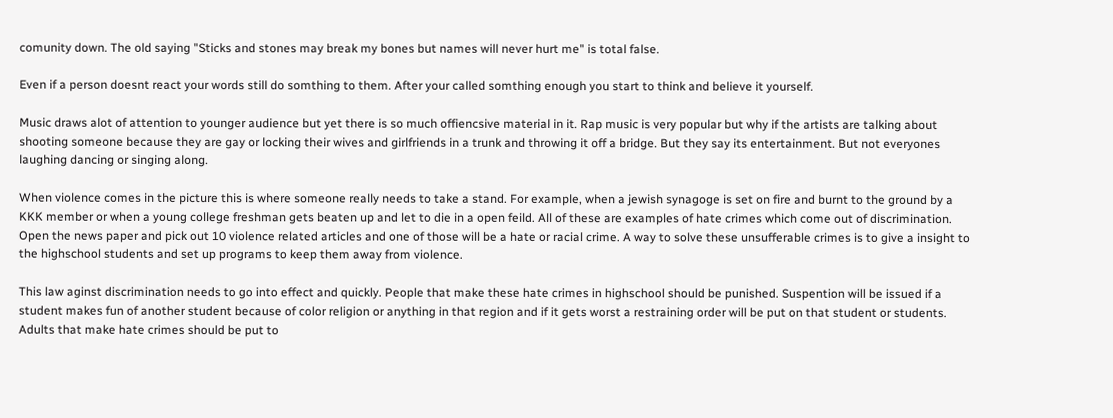comunity down. The old saying "Sticks and stones may break my bones but names will never hurt me" is total false.

Even if a person doesnt react your words still do somthing to them. After your called somthing enough you start to think and believe it yourself.

Music draws alot of attention to younger audience but yet there is so much offiencsive material in it. Rap music is very popular but why if the artists are talking about shooting someone because they are gay or locking their wives and girlfriends in a trunk and throwing it off a bridge. But they say its entertainment. But not everyones laughing dancing or singing along.

When violence comes in the picture this is where someone really needs to take a stand. For example, when a jewish synagoge is set on fire and burnt to the ground by a KKK member or when a young college freshman gets beaten up and let to die in a open feild. All of these are examples of hate crimes which come out of discrimination. Open the news paper and pick out 10 violence related articles and one of those will be a hate or racial crime. A way to solve these unsufferable crimes is to give a insight to the highschool students and set up programs to keep them away from violence.

This law aginst discrimination needs to go into effect and quickly. People that make these hate crimes in highschool should be punished. Suspention will be issued if a student makes fun of another student because of color religion or anything in that region and if it gets worst a restraining order will be put on that student or students. Adults that make hate crimes should be put to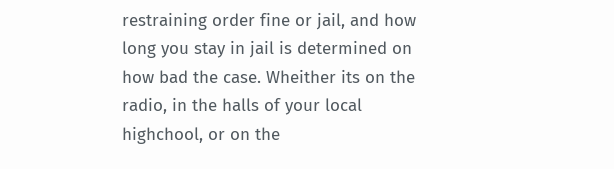restraining order fine or jail, and how long you stay in jail is determined on how bad the case. Wheither its on the radio, in the halls of your local highchool, or on the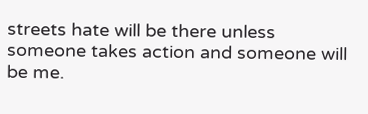streets hate will be there unless someone takes action and someone will be me.